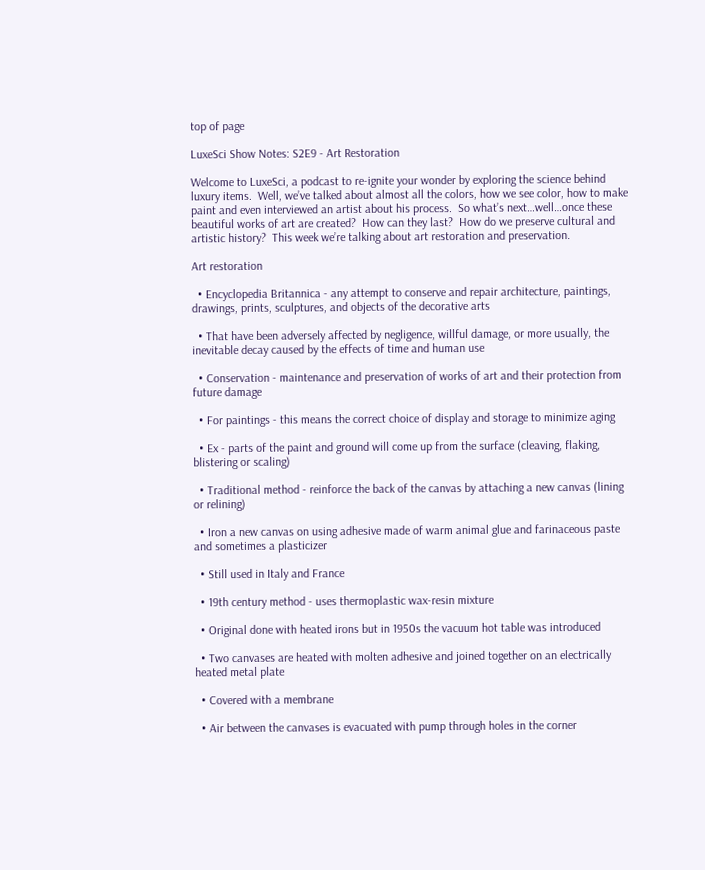top of page

LuxeSci Show Notes: S2E9 - Art Restoration

Welcome to LuxeSci, a podcast to re-ignite your wonder by exploring the science behind luxury items.  Well, we’ve talked about almost all the colors, how we see color, how to make paint and even interviewed an artist about his process.  So what’s next…well…once these beautiful works of art are created?  How can they last?  How do we preserve cultural and artistic history?  This week we’re talking about art restoration and preservation.

Art restoration

  • Encyclopedia Britannica - any attempt to conserve and repair architecture, paintings, drawings, prints, sculptures, and objects of the decorative arts

  • That have been adversely affected by negligence, willful damage, or more usually, the inevitable decay caused by the effects of time and human use

  • Conservation - maintenance and preservation of works of art and their protection from future damage

  • For paintings - this means the correct choice of display and storage to minimize aging

  • Ex - parts of the paint and ground will come up from the surface (cleaving, flaking, blistering or scaling)

  • Traditional method - reinforce the back of the canvas by attaching a new canvas (lining or relining)

  • Iron a new canvas on using adhesive made of warm animal glue and farinaceous paste and sometimes a plasticizer

  • Still used in Italy and France

  • 19th century method - uses thermoplastic wax-resin mixture

  • Original done with heated irons but in 1950s the vacuum hot table was introduced

  • Two canvases are heated with molten adhesive and joined together on an electrically heated metal plate

  • Covered with a membrane

  • Air between the canvases is evacuated with pump through holes in the corner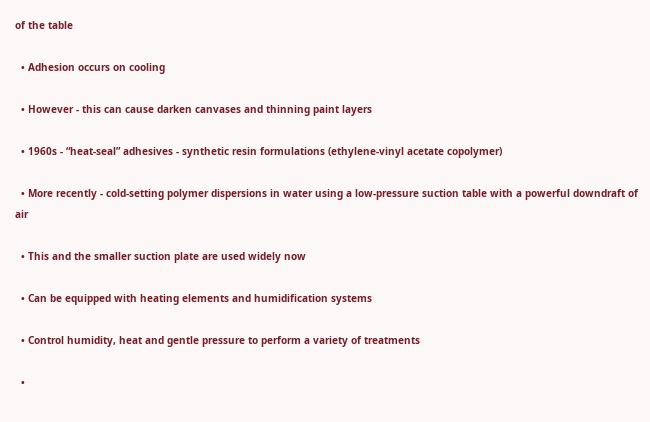of the table

  • Adhesion occurs on cooling

  • However - this can cause darken canvases and thinning paint layers

  • 1960s - “heat-seal” adhesives - synthetic resin formulations (ethylene-vinyl acetate copolymer)

  • More recently - cold-setting polymer dispersions in water using a low-pressure suction table with a powerful downdraft of air

  • This and the smaller suction plate are used widely now

  • Can be equipped with heating elements and humidification systems

  • Control humidity, heat and gentle pressure to perform a variety of treatments

  •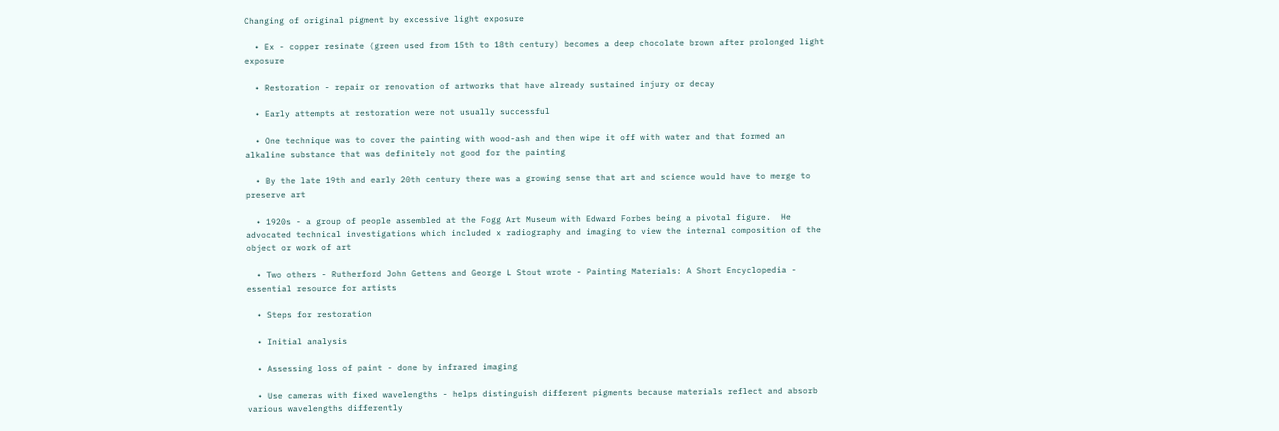Changing of original pigment by excessive light exposure

  • Ex - copper resinate (green used from 15th to 18th century) becomes a deep chocolate brown after prolonged light exposure

  • Restoration - repair or renovation of artworks that have already sustained injury or decay

  • Early attempts at restoration were not usually successful

  • One technique was to cover the painting with wood-ash and then wipe it off with water and that formed an alkaline substance that was definitely not good for the painting

  • By the late 19th and early 20th century there was a growing sense that art and science would have to merge to preserve art

  • 1920s - a group of people assembled at the Fogg Art Museum with Edward Forbes being a pivotal figure.  He advocated technical investigations which included x radiography and imaging to view the internal composition of the object or work of art

  • Two others - Rutherford John Gettens and George L Stout wrote - Painting Materials: A Short Encyclopedia - essential resource for artists

  • Steps for restoration

  • Initial analysis

  • Assessing loss of paint - done by infrared imaging

  • Use cameras with fixed wavelengths - helps distinguish different pigments because materials reflect and absorb various wavelengths differently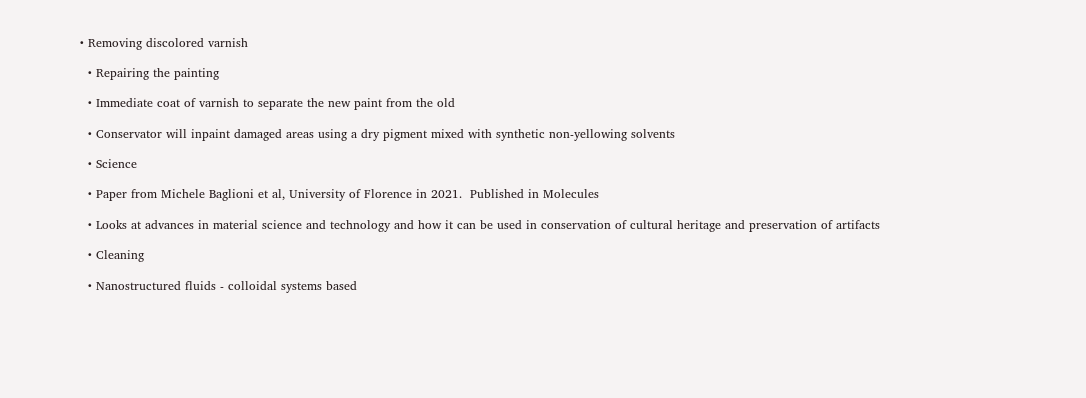• Removing discolored varnish

  • Repairing the painting

  • Immediate coat of varnish to separate the new paint from the old

  • Conservator will inpaint damaged areas using a dry pigment mixed with synthetic non-yellowing solvents

  • Science

  • Paper from Michele Baglioni et al, University of Florence in 2021.  Published in Molecules

  • Looks at advances in material science and technology and how it can be used in conservation of cultural heritage and preservation of artifacts

  • Cleaning

  • Nanostructured fluids - colloidal systems based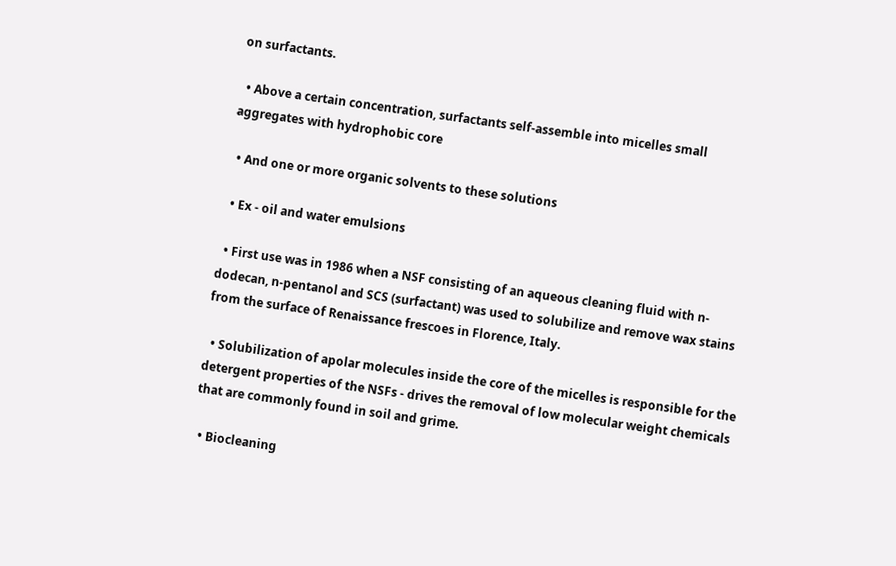on surfactants.

  • Above a certain concentration, surfactants self-assemble into micelles small aggregates with hydrophobic core

  • And one or more organic solvents to these solutions

  • Ex - oil and water emulsions

  • First use was in 1986 when a NSF consisting of an aqueous cleaning fluid with n-dodecan, n-pentanol and SCS (surfactant) was used to solubilize and remove wax stains from the surface of Renaissance frescoes in Florence, Italy.

  • Solubilization of apolar molecules inside the core of the micelles is responsible for the detergent properties of the NSFs - drives the removal of low molecular weight chemicals that are commonly found in soil and grime.

  • Biocleaning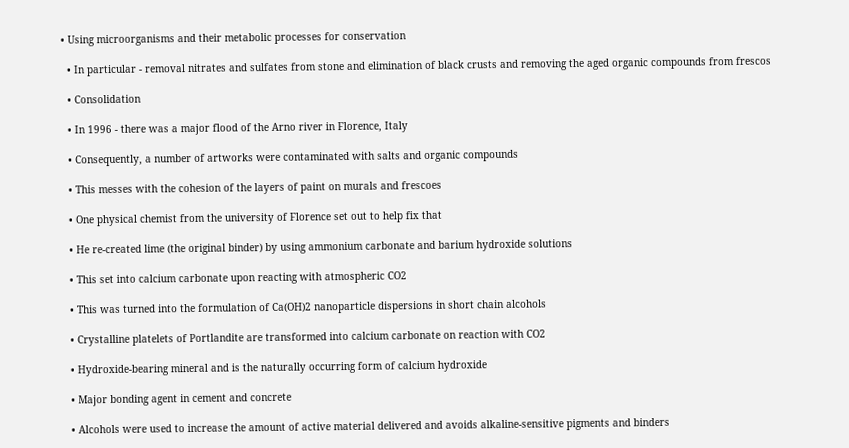• Using microorganisms and their metabolic processes for conservation

  • In particular - removal nitrates and sulfates from stone and elimination of black crusts and removing the aged organic compounds from frescos

  • Consolidation

  • In 1996 - there was a major flood of the Arno river in Florence, Italy

  • Consequently, a number of artworks were contaminated with salts and organic compounds

  • This messes with the cohesion of the layers of paint on murals and frescoes

  • One physical chemist from the university of Florence set out to help fix that

  • He re-created lime (the original binder) by using ammonium carbonate and barium hydroxide solutions

  • This set into calcium carbonate upon reacting with atmospheric CO2

  • This was turned into the formulation of Ca(OH)2 nanoparticle dispersions in short chain alcohols

  • Crystalline platelets of Portlandite are transformed into calcium carbonate on reaction with CO2

  • Hydroxide-bearing mineral and is the naturally occurring form of calcium hydroxide

  • Major bonding agent in cement and concrete

  • Alcohols were used to increase the amount of active material delivered and avoids alkaline-sensitive pigments and binders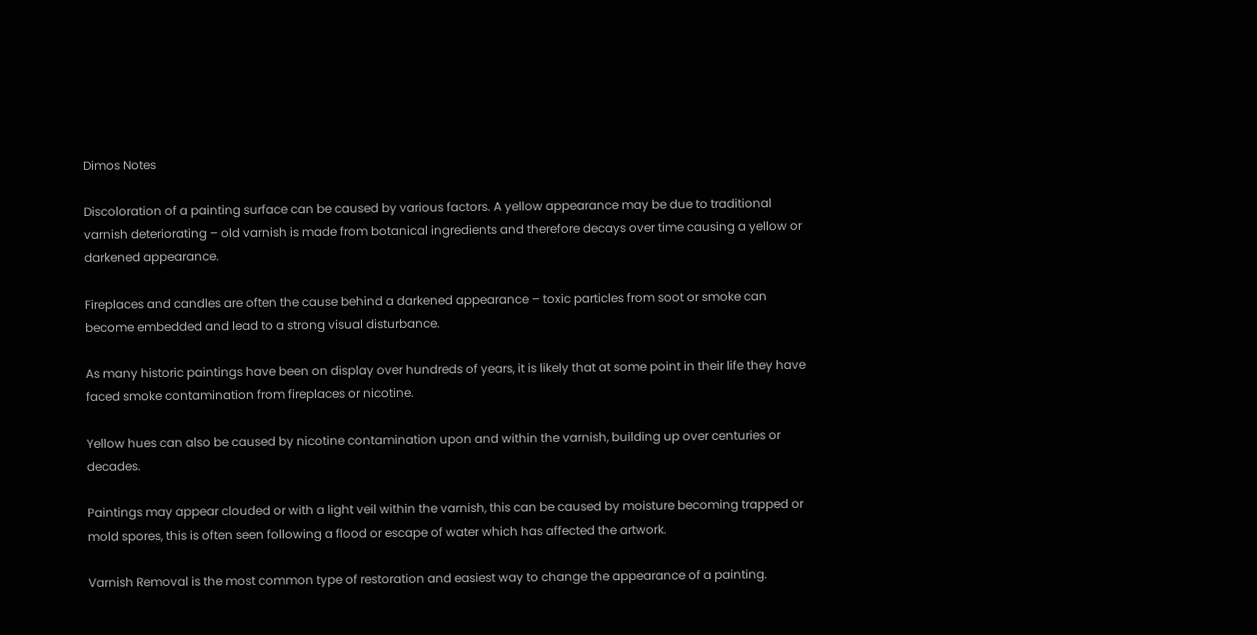Dimos Notes

Discoloration of a painting surface can be caused by various factors. A yellow appearance may be due to traditional varnish deteriorating – old varnish is made from botanical ingredients and therefore decays over time causing a yellow or darkened appearance.

Fireplaces and candles are often the cause behind a darkened appearance – toxic particles from soot or smoke can become embedded and lead to a strong visual disturbance.

As many historic paintings have been on display over hundreds of years, it is likely that at some point in their life they have faced smoke contamination from fireplaces or nicotine.

Yellow hues can also be caused by nicotine contamination upon and within the varnish, building up over centuries or decades.

Paintings may appear clouded or with a light veil within the varnish, this can be caused by moisture becoming trapped or mold spores, this is often seen following a flood or escape of water which has affected the artwork.

Varnish Removal is the most common type of restoration and easiest way to change the appearance of a painting.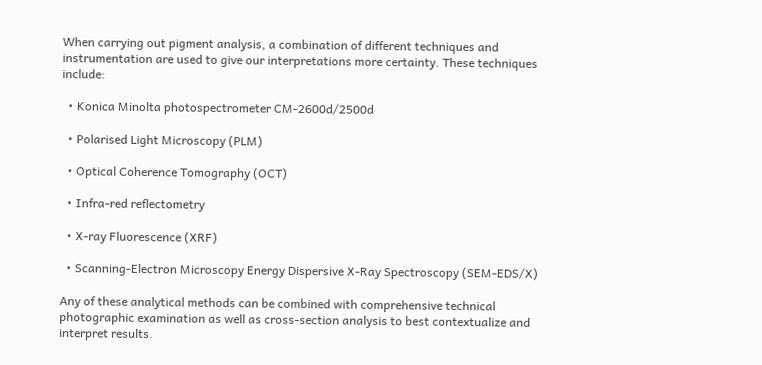When carrying out pigment analysis, a combination of different techniques and instrumentation are used to give our interpretations more certainty. These techniques include:

  • Konica Minolta photospectrometer CM-2600d/2500d

  • Polarised Light Microscopy (PLM)

  • Optical Coherence Tomography (OCT)

  • Infra-red reflectometry

  • X-ray Fluorescence (XRF)

  • Scanning-Electron Microscopy Energy Dispersive X-Ray Spectroscopy (SEM-EDS/X)

Any of these analytical methods can be combined with comprehensive technical photographic examination as well as cross-section analysis to best contextualize and interpret results.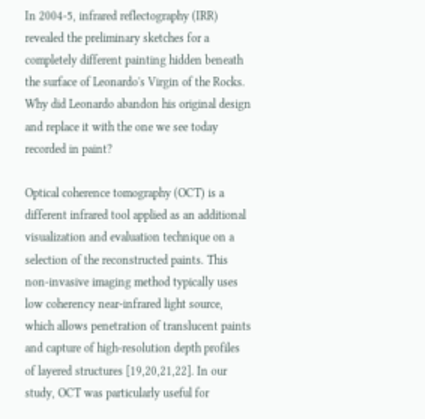In 2004-5, infrared reflectography (IRR) revealed the preliminary sketches for a completely different painting hidden beneath the surface of Leonardo's Virgin of the Rocks. Why did Leonardo abandon his original design and replace it with the one we see today recorded in paint?

Optical coherence tomography (OCT) is a different infrared tool applied as an additional visualization and evaluation technique on a selection of the reconstructed paints. This non-invasive imaging method typically uses low coherency near-infrared light source, which allows penetration of translucent paints and capture of high-resolution depth profiles of layered structures [19,20,21,22]. In our study, OCT was particularly useful for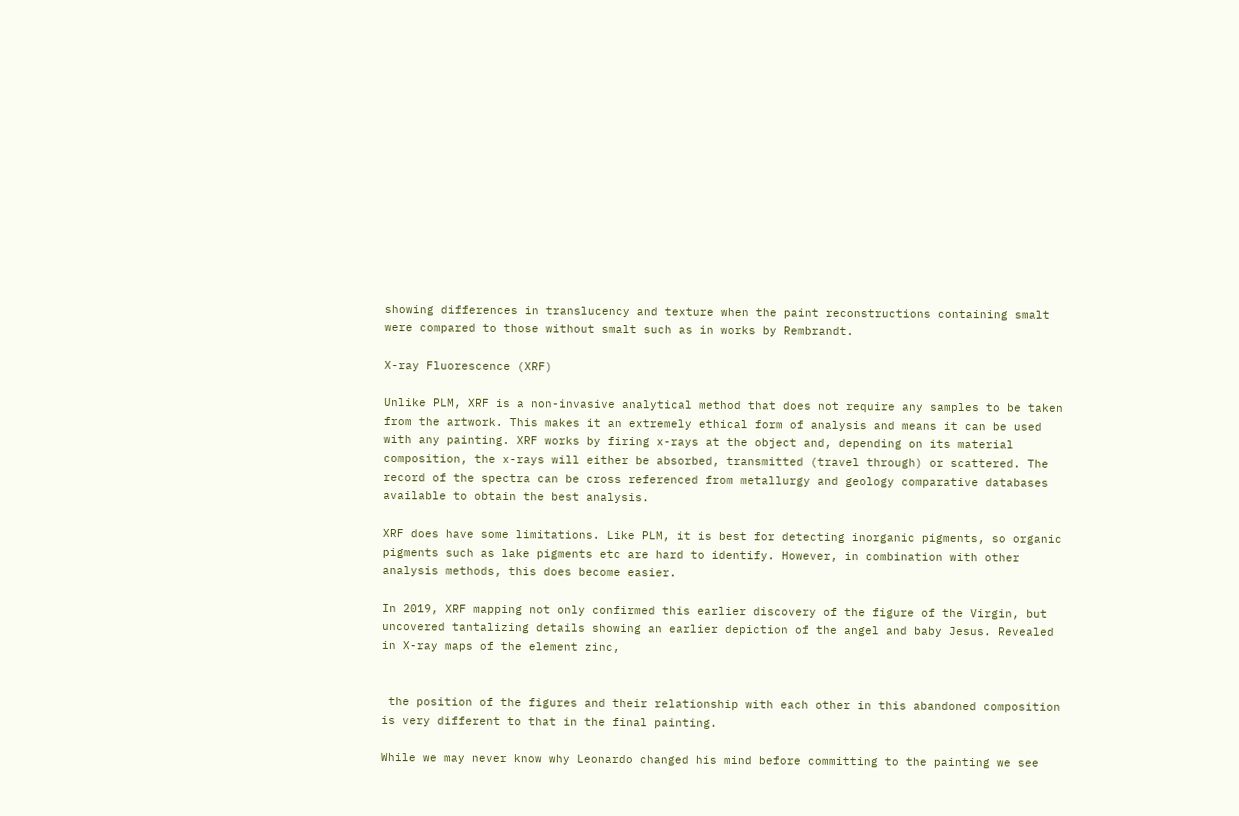showing differences in translucency and texture when the paint reconstructions containing smalt were compared to those without smalt such as in works by Rembrandt.

X-ray Fluorescence (XRF)

Unlike PLM, XRF is a non-invasive analytical method that does not require any samples to be taken from the artwork. This makes it an extremely ethical form of analysis and means it can be used with any painting. XRF works by firing x-rays at the object and, depending on its material composition, the x-rays will either be absorbed, transmitted (travel through) or scattered. The record of the spectra can be cross referenced from metallurgy and geology comparative databases available to obtain the best analysis.

XRF does have some limitations. Like PLM, it is best for detecting inorganic pigments, so organic pigments such as lake pigments etc are hard to identify. However, in combination with other analysis methods, this does become easier.

In 2019, XRF mapping not only confirmed this earlier discovery of the figure of the Virgin, but uncovered tantalizing details showing an earlier depiction of the angel and baby Jesus. Revealed in X-ray maps of the element zinc,


 the position of the figures and their relationship with each other in this abandoned composition is very different to that in the final painting.

While we may never know why Leonardo changed his mind before committing to the painting we see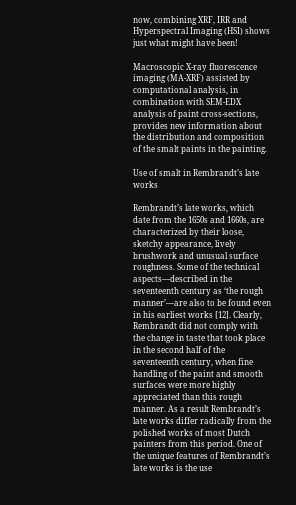now, combining XRF, IRR and Hyperspectral Imaging (HSI) shows just what might have been!

Macroscopic X-ray fluorescence imaging (MA-XRF) assisted by computational analysis, in combination with SEM-EDX analysis of paint cross-sections, provides new information about the distribution and composition of the smalt paints in the painting.

Use of smalt in Rembrandt’s late works

Rembrandt’s late works, which date from the 1650s and 1660s, are characterized by their loose, sketchy appearance, lively brushwork and unusual surface roughness. Some of the technical aspects—described in the seventeenth century as ‘the rough manner’—are also to be found even in his earliest works [12]. Clearly, Rembrandt did not comply with the change in taste that took place in the second half of the seventeenth century, when fine handling of the paint and smooth surfaces were more highly appreciated than this rough manner. As a result Rembrandt’s late works differ radically from the polished works of most Dutch painters from this period. One of the unique features of Rembrandt’s late works is the use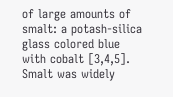of large amounts of smalt: a potash-silica glass colored blue with cobalt [3,4,5]. Smalt was widely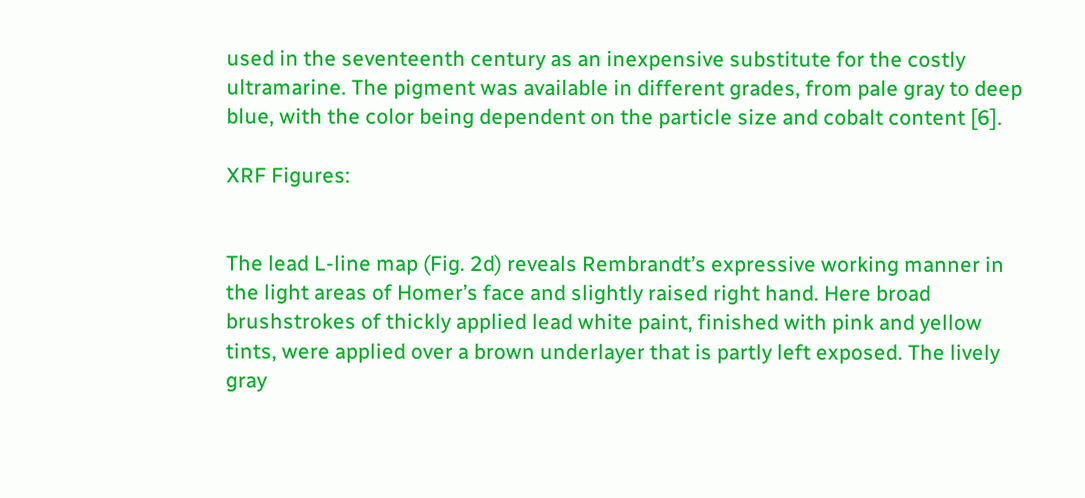used in the seventeenth century as an inexpensive substitute for the costly ultramarine. The pigment was available in different grades, from pale gray to deep blue, with the color being dependent on the particle size and cobalt content [6].

XRF Figures:


The lead L-line map (Fig. 2d) reveals Rembrandt’s expressive working manner in the light areas of Homer’s face and slightly raised right hand. Here broad brushstrokes of thickly applied lead white paint, finished with pink and yellow tints, were applied over a brown underlayer that is partly left exposed. The lively gray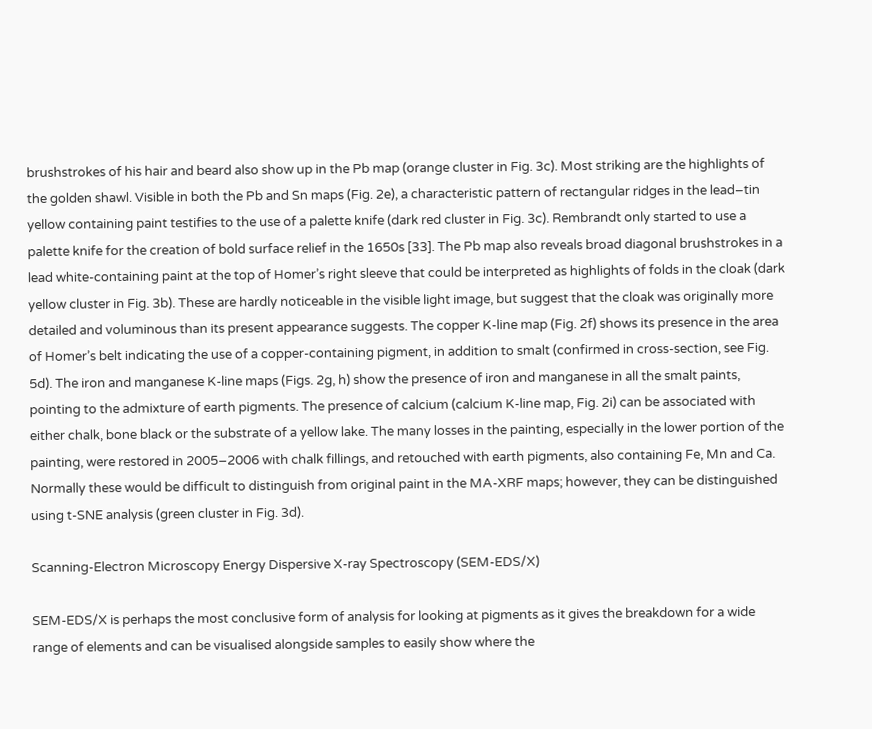brushstrokes of his hair and beard also show up in the Pb map (orange cluster in Fig. 3c). Most striking are the highlights of the golden shawl. Visible in both the Pb and Sn maps (Fig. 2e), a characteristic pattern of rectangular ridges in the lead–tin yellow containing paint testifies to the use of a palette knife (dark red cluster in Fig. 3c). Rembrandt only started to use a palette knife for the creation of bold surface relief in the 1650s [33]. The Pb map also reveals broad diagonal brushstrokes in a lead white-containing paint at the top of Homer’s right sleeve that could be interpreted as highlights of folds in the cloak (dark yellow cluster in Fig. 3b). These are hardly noticeable in the visible light image, but suggest that the cloak was originally more detailed and voluminous than its present appearance suggests. The copper K-line map (Fig. 2f) shows its presence in the area of Homer’s belt indicating the use of a copper-containing pigment, in addition to smalt (confirmed in cross-section, see Fig. 5d). The iron and manganese K-line maps (Figs. 2g, h) show the presence of iron and manganese in all the smalt paints, pointing to the admixture of earth pigments. The presence of calcium (calcium K-line map, Fig. 2i) can be associated with either chalk, bone black or the substrate of a yellow lake. The many losses in the painting, especially in the lower portion of the painting, were restored in 2005–2006 with chalk fillings, and retouched with earth pigments, also containing Fe, Mn and Ca. Normally these would be difficult to distinguish from original paint in the MA-XRF maps; however, they can be distinguished using t-SNE analysis (green cluster in Fig. 3d).

Scanning-Electron Microscopy Energy Dispersive X-ray Spectroscopy (SEM-EDS/X)

SEM-EDS/X is perhaps the most conclusive form of analysis for looking at pigments as it gives the breakdown for a wide range of elements and can be visualised alongside samples to easily show where the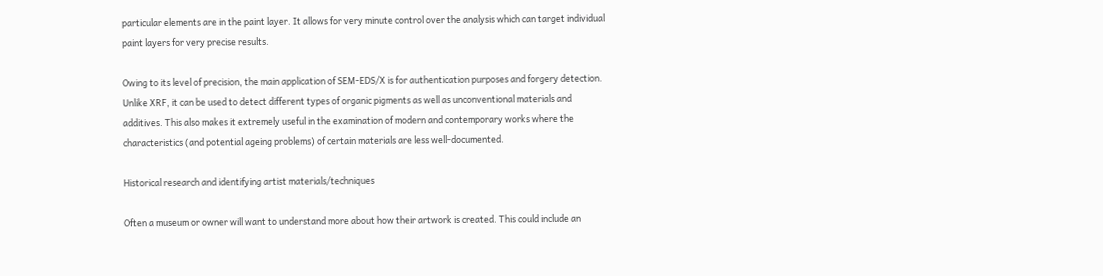particular elements are in the paint layer. It allows for very minute control over the analysis which can target individual paint layers for very precise results.

Owing to its level of precision, the main application of SEM-EDS/X is for authentication purposes and forgery detection. Unlike XRF, it can be used to detect different types of organic pigments as well as unconventional materials and additives. This also makes it extremely useful in the examination of modern and contemporary works where the characteristics (and potential ageing problems) of certain materials are less well-documented.

Historical research and identifying artist materials/techniques

Often a museum or owner will want to understand more about how their artwork is created. This could include an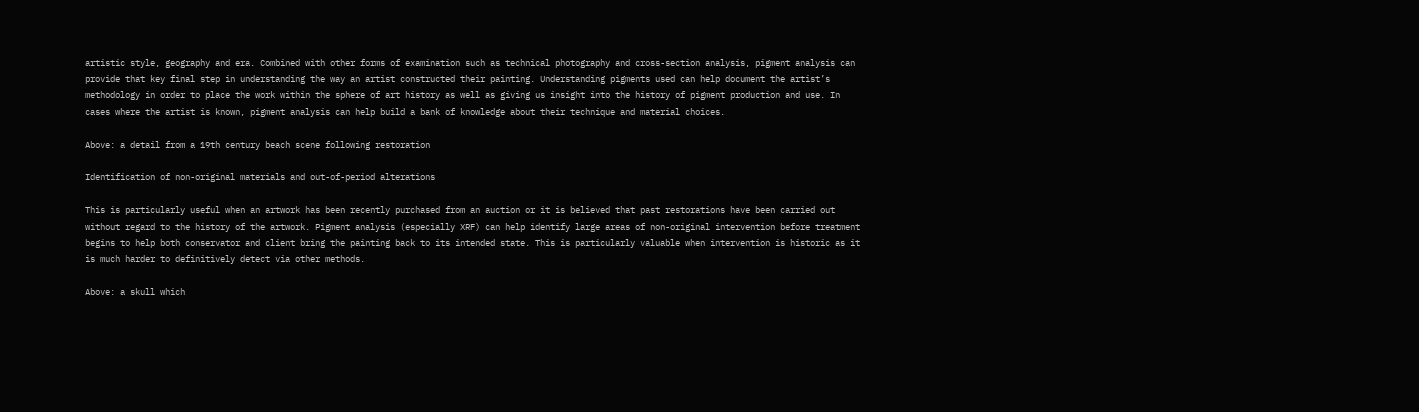artistic style, geography and era. Combined with other forms of examination such as technical photography and cross-section analysis, pigment analysis can provide that key final step in understanding the way an artist constructed their painting. Understanding pigments used can help document the artist’s methodology in order to place the work within the sphere of art history as well as giving us insight into the history of pigment production and use. In cases where the artist is known, pigment analysis can help build a bank of knowledge about their technique and material choices.

Above: a detail from a 19th century beach scene following restoration

Identification of non-original materials and out-of-period alterations

This is particularly useful when an artwork has been recently purchased from an auction or it is believed that past restorations have been carried out without regard to the history of the artwork. Pigment analysis (especially XRF) can help identify large areas of non-original intervention before treatment begins to help both conservator and client bring the painting back to its intended state. This is particularly valuable when intervention is historic as it is much harder to definitively detect via other methods.

Above: a skull which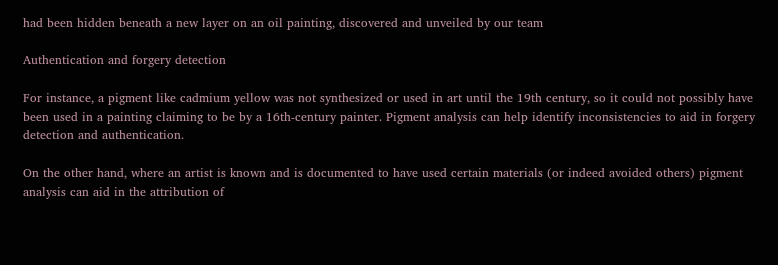had been hidden beneath a new layer on an oil painting, discovered and unveiled by our team

Authentication and forgery detection

For instance, a pigment like cadmium yellow was not synthesized or used in art until the 19th century, so it could not possibly have been used in a painting claiming to be by a 16th-century painter. Pigment analysis can help identify inconsistencies to aid in forgery detection and authentication.

On the other hand, where an artist is known and is documented to have used certain materials (or indeed avoided others) pigment analysis can aid in the attribution of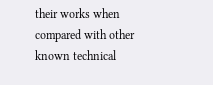their works when compared with other known technical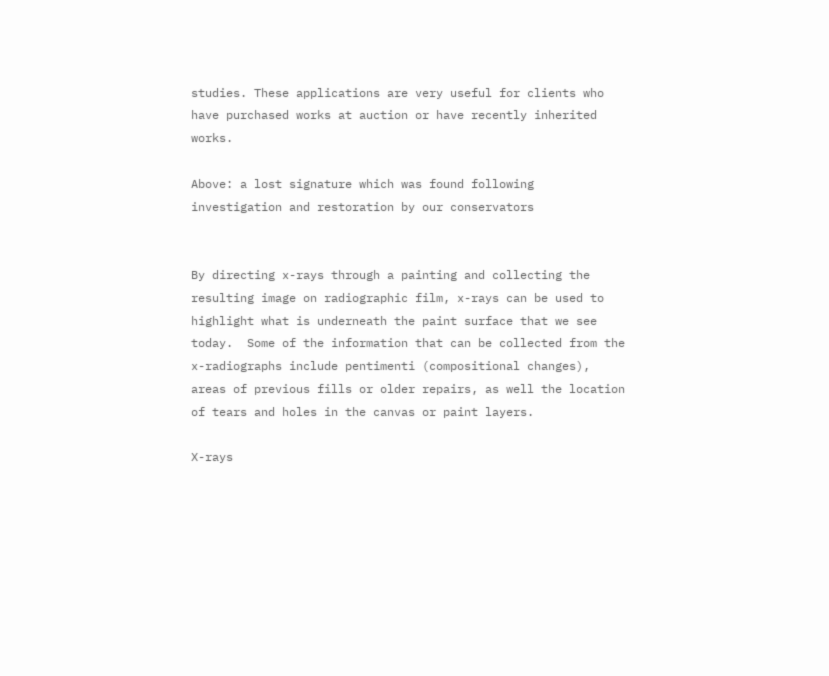studies. These applications are very useful for clients who have purchased works at auction or have recently inherited works.

Above: a lost signature which was found following investigation and restoration by our conservators


By directing x-rays through a painting and collecting the resulting image on radiographic film, x-rays can be used to highlight what is underneath the paint surface that we see today.  Some of the information that can be collected from the x-radiographs include pentimenti (compositional changes), areas of previous fills or older repairs, as well the location of tears and holes in the canvas or paint layers.

X-rays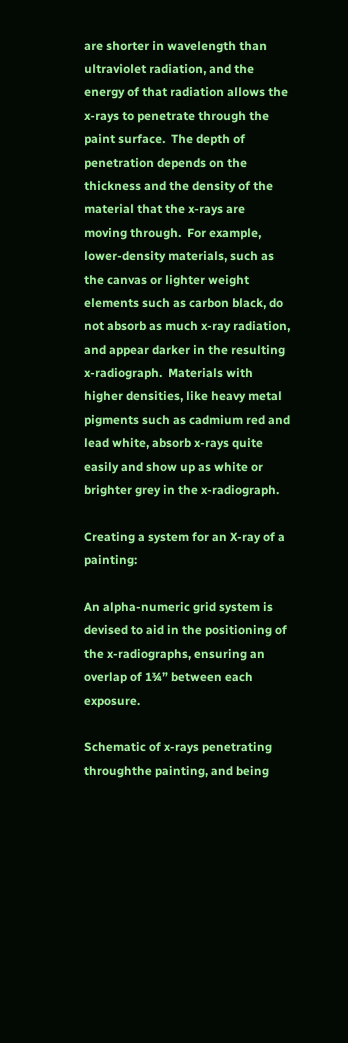are shorter in wavelength than ultraviolet radiation, and the energy of that radiation allows the x-rays to penetrate through the paint surface.  The depth of penetration depends on the thickness and the density of the material that the x-rays are moving through.  For example, lower-density materials, such as the canvas or lighter weight elements such as carbon black, do not absorb as much x-ray radiation, and appear darker in the resulting x-radiograph.  Materials with higher densities, like heavy metal pigments such as cadmium red and lead white, absorb x-rays quite easily and show up as white or brighter grey in the x-radiograph.

Creating a system for an X-ray of a painting:

An alpha-numeric grid system is devised to aid in the positioning of the x-radiographs, ensuring an overlap of 1¾” between each exposure.

Schematic of x-rays penetrating throughthe painting, and being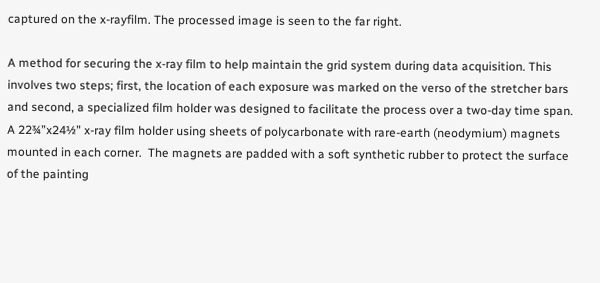captured on the x-rayfilm. The processed image is seen to the far right.

A method for securing the x-ray film to help maintain the grid system during data acquisition. This involves two steps; first, the location of each exposure was marked on the verso of the stretcher bars and second, a specialized film holder was designed to facilitate the process over a two-day time span.  A 22¾”x24½” x-ray film holder using sheets of polycarbonate with rare-earth (neodymium) magnets mounted in each corner.  The magnets are padded with a soft synthetic rubber to protect the surface of the painting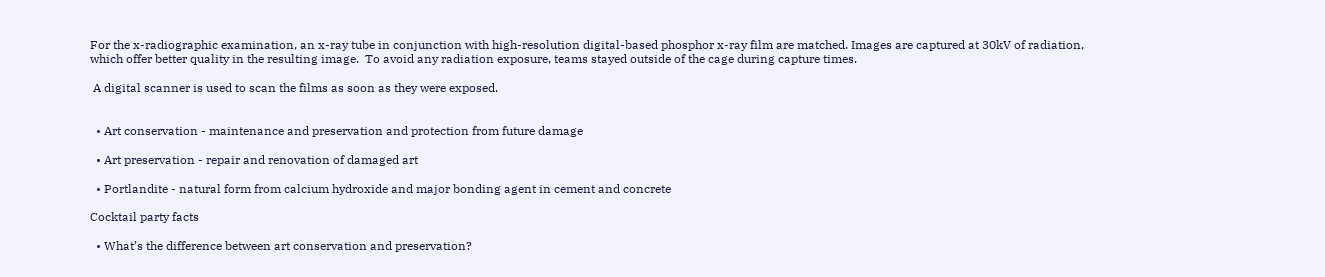For the x-radiographic examination, an x-ray tube in conjunction with high-resolution digital-based phosphor x-ray film are matched. Images are captured at 30kV of radiation, which offer better quality in the resulting image.  To avoid any radiation exposure, teams stayed outside of the cage during capture times.

 A digital scanner is used to scan the films as soon as they were exposed.


  • Art conservation - maintenance and preservation and protection from future damage

  • Art preservation - repair and renovation of damaged art

  • Portlandite - natural form from calcium hydroxide and major bonding agent in cement and concrete

Cocktail party facts

  • What’s the difference between art conservation and preservation?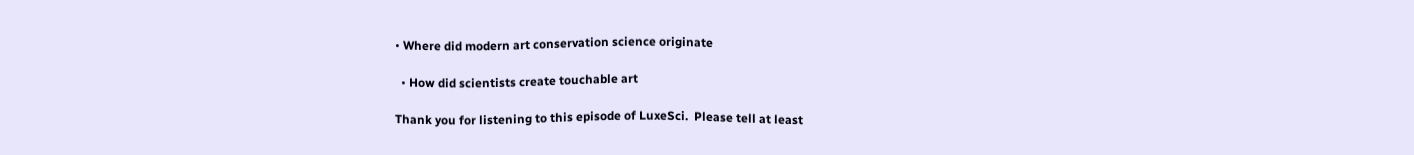• Where did modern art conservation science originate

  • How did scientists create touchable art

Thank you for listening to this episode of LuxeSci.  Please tell at least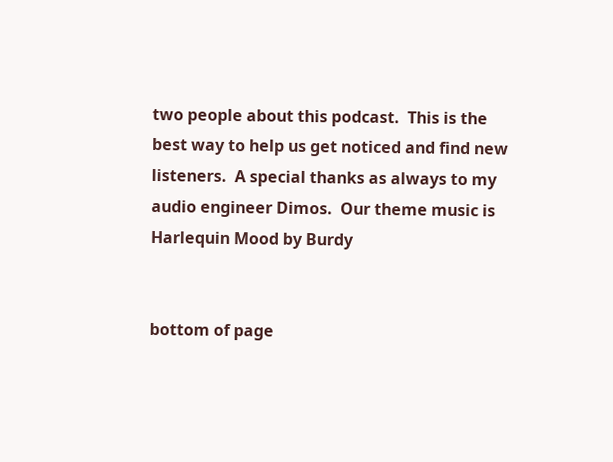two people about this podcast.  This is the best way to help us get noticed and find new listeners.  A special thanks as always to my audio engineer Dimos.  Our theme music is Harlequin Mood by Burdy


bottom of page